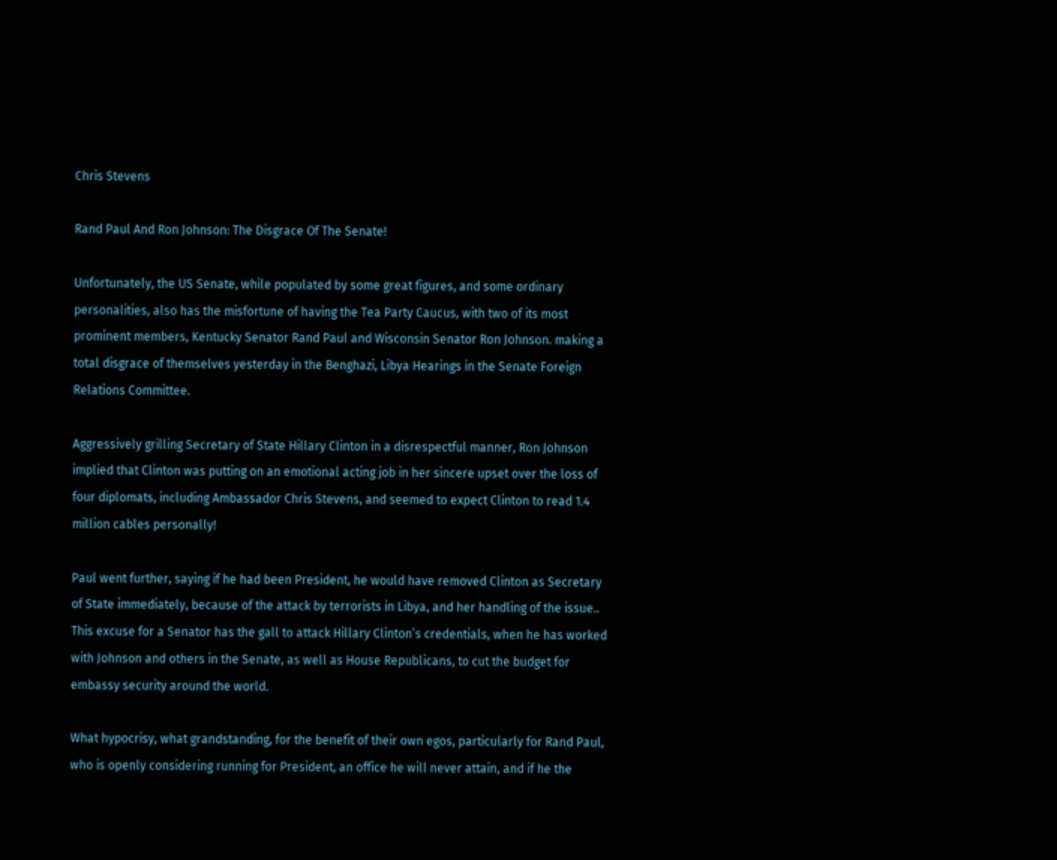Chris Stevens

Rand Paul And Ron Johnson: The Disgrace Of The Senate!

Unfortunately, the US Senate, while populated by some great figures, and some ordinary personalities, also has the misfortune of having the Tea Party Caucus, with two of its most prominent members, Kentucky Senator Rand Paul and Wisconsin Senator Ron Johnson. making a total disgrace of themselves yesterday in the Benghazi, Libya Hearings in the Senate Foreign Relations Committee.

Aggressively grilling Secretary of State Hillary Clinton in a disrespectful manner, Ron Johnson implied that Clinton was putting on an emotional acting job in her sincere upset over the loss of four diplomats, including Ambassador Chris Stevens, and seemed to expect Clinton to read 1.4 million cables personally!

Paul went further, saying if he had been President, he would have removed Clinton as Secretary of State immediately, because of the attack by terrorists in Libya, and her handling of the issue.. This excuse for a Senator has the gall to attack Hillary Clinton’s credentials, when he has worked with Johnson and others in the Senate, as well as House Republicans, to cut the budget for embassy security around the world.

What hypocrisy, what grandstanding, for the benefit of their own egos, particularly for Rand Paul, who is openly considering running for President, an office he will never attain, and if he the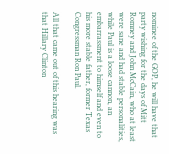nominee of the GOP, he will have that party wishing for the days of Mitt Romney and John McCain, who at least were sane and had stable personalities, while Paul is a loose cannon, an embarrassment to himself and even to his more stable father, former Texas Congressman Ron Paul.

All that came out of this hearing was that Hillary Clinton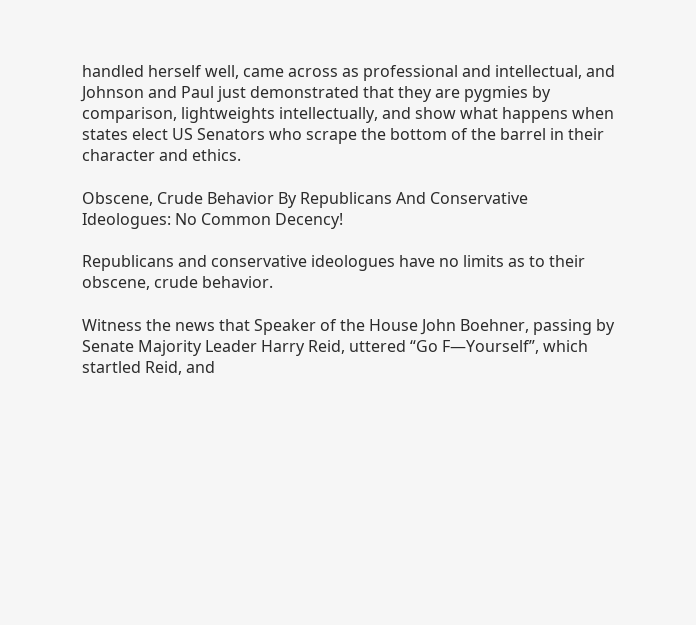handled herself well, came across as professional and intellectual, and Johnson and Paul just demonstrated that they are pygmies by comparison, lightweights intellectually, and show what happens when states elect US Senators who scrape the bottom of the barrel in their character and ethics.

Obscene, Crude Behavior By Republicans And Conservative Ideologues: No Common Decency!

Republicans and conservative ideologues have no limits as to their obscene, crude behavior.

Witness the news that Speaker of the House John Boehner, passing by Senate Majority Leader Harry Reid, uttered “Go F—Yourself”, which startled Reid, and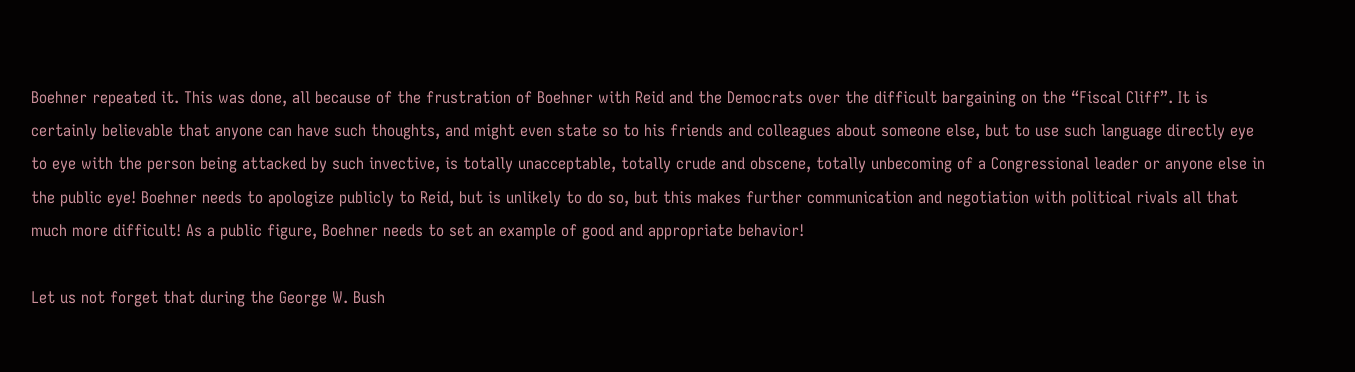Boehner repeated it. This was done, all because of the frustration of Boehner with Reid and the Democrats over the difficult bargaining on the “Fiscal Cliff”. It is certainly believable that anyone can have such thoughts, and might even state so to his friends and colleagues about someone else, but to use such language directly eye to eye with the person being attacked by such invective, is totally unacceptable, totally crude and obscene, totally unbecoming of a Congressional leader or anyone else in the public eye! Boehner needs to apologize publicly to Reid, but is unlikely to do so, but this makes further communication and negotiation with political rivals all that much more difficult! As a public figure, Boehner needs to set an example of good and appropriate behavior!

Let us not forget that during the George W. Bush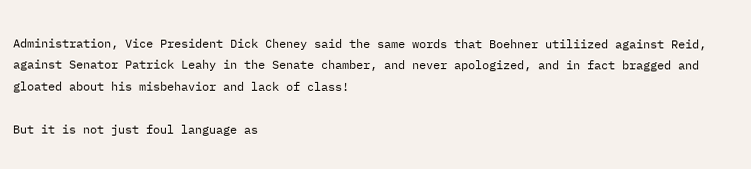Administration, Vice President Dick Cheney said the same words that Boehner utiliized against Reid, against Senator Patrick Leahy in the Senate chamber, and never apologized, and in fact bragged and gloated about his misbehavior and lack of class!

But it is not just foul language as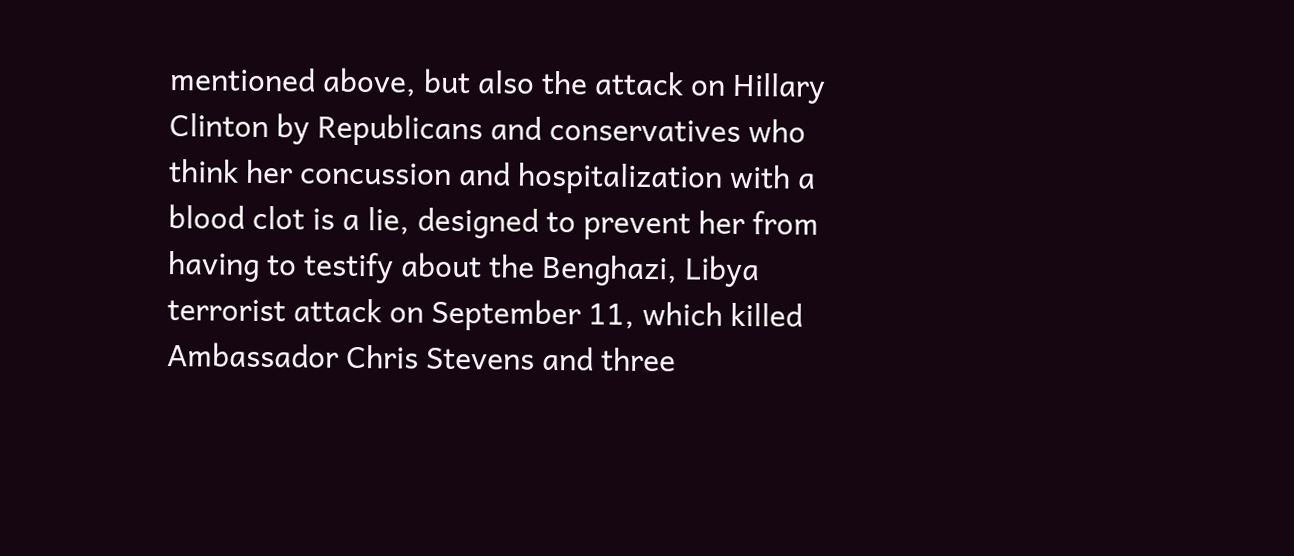mentioned above, but also the attack on Hillary Clinton by Republicans and conservatives who think her concussion and hospitalization with a blood clot is a lie, designed to prevent her from having to testify about the Benghazi, Libya terrorist attack on September 11, which killed Ambassador Chris Stevens and three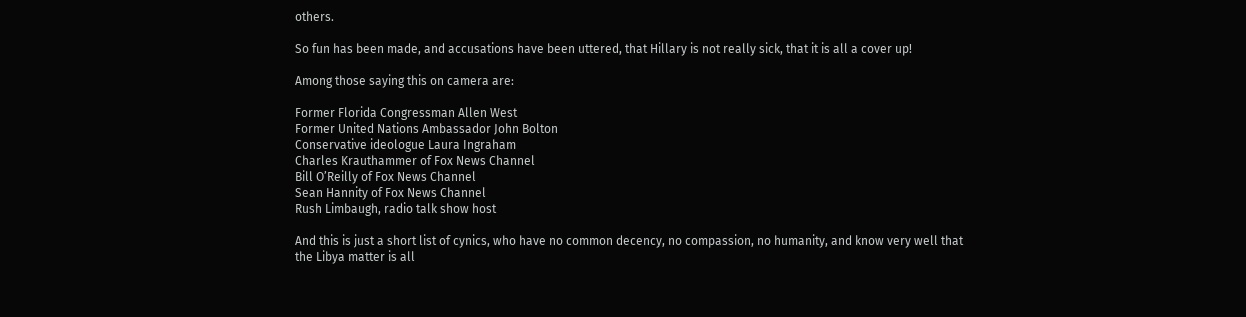others.

So fun has been made, and accusations have been uttered, that Hillary is not really sick, that it is all a cover up!

Among those saying this on camera are:

Former Florida Congressman Allen West
Former United Nations Ambassador John Bolton
Conservative ideologue Laura Ingraham
Charles Krauthammer of Fox News Channel
Bill O’Reilly of Fox News Channel
Sean Hannity of Fox News Channel
Rush Limbaugh, radio talk show host

And this is just a short list of cynics, who have no common decency, no compassion, no humanity, and know very well that the Libya matter is all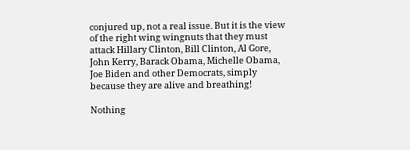conjured up, not a real issue. But it is the view of the right wing wingnuts that they must attack Hillary Clinton, Bill Clinton, Al Gore, John Kerry, Barack Obama, Michelle Obama, Joe Biden and other Democrats, simply because they are alive and breathing!

Nothing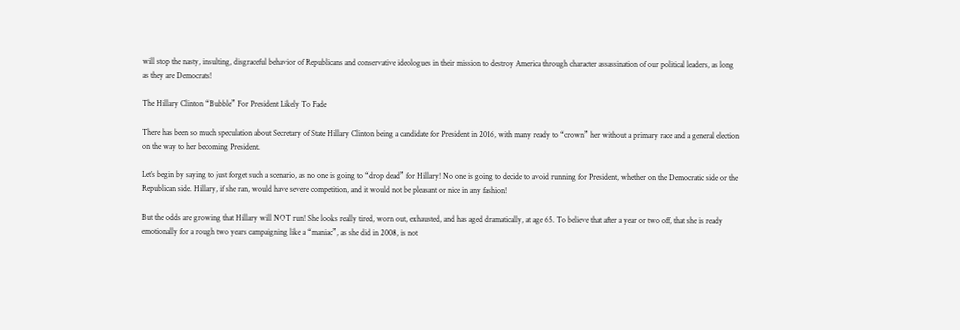will stop the nasty, insulting, disgraceful behavior of Republicans and conservative ideologues in their mission to destroy America through character assassination of our political leaders, as long as they are Democrats!

The Hillary Clinton “Bubble” For President Likely To Fade

There has been so much speculation about Secretary of State Hillary Clinton being a candidate for President in 2016, with many ready to “crown” her without a primary race and a general election on the way to her becoming President.

Let’s begin by saying to just forget such a scenario, as no one is going to “drop dead” for Hillary! No one is going to decide to avoid running for President, whether on the Democratic side or the Republican side. Hillary, if she ran, would have severe competition, and it would not be pleasant or nice in any fashion!

But the odds are growing that Hillary will NOT run! She looks really tired, worn out, exhausted, and has aged dramatically, at age 65. To believe that after a year or two off, that she is ready emotionally for a rough two years campaigning like a “maniac”, as she did in 2008, is not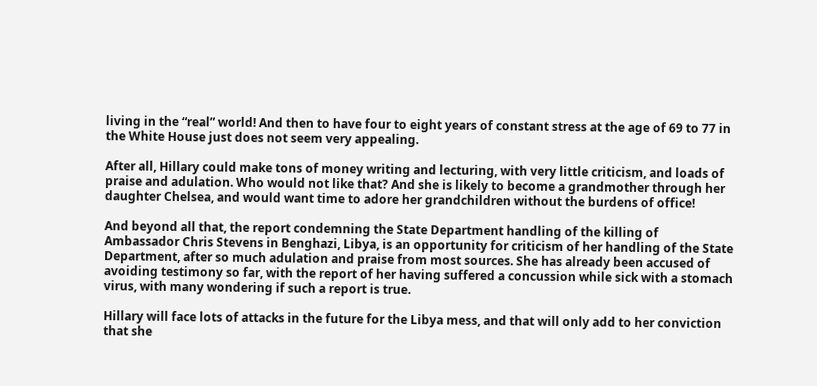living in the “real” world! And then to have four to eight years of constant stress at the age of 69 to 77 in the White House just does not seem very appealing.

After all, Hillary could make tons of money writing and lecturing, with very little criticism, and loads of praise and adulation. Who would not like that? And she is likely to become a grandmother through her daughter Chelsea, and would want time to adore her grandchildren without the burdens of office!

And beyond all that, the report condemning the State Department handling of the killing of Ambassador Chris Stevens in Benghazi, Libya, is an opportunity for criticism of her handling of the State Department, after so much adulation and praise from most sources. She has already been accused of avoiding testimony so far, with the report of her having suffered a concussion while sick with a stomach virus, with many wondering if such a report is true.

Hillary will face lots of attacks in the future for the Libya mess, and that will only add to her conviction that she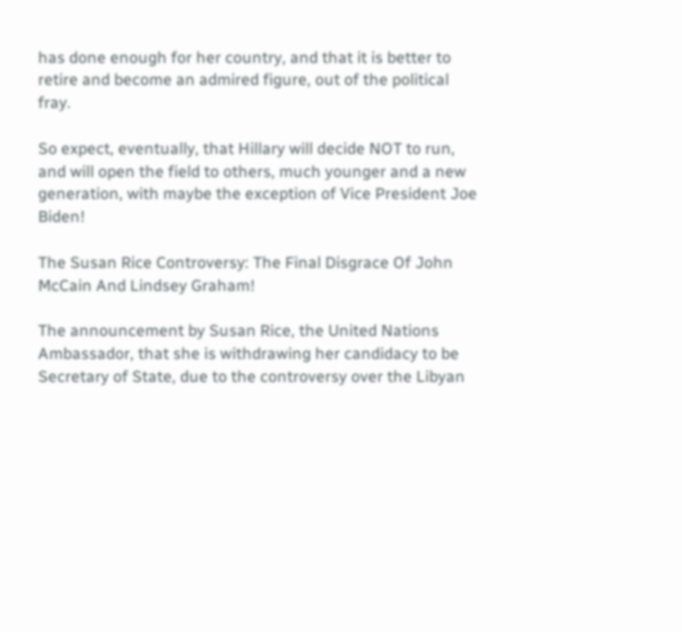has done enough for her country, and that it is better to retire and become an admired figure, out of the political fray.

So expect, eventually, that Hillary will decide NOT to run, and will open the field to others, much younger and a new generation, with maybe the exception of Vice President Joe Biden!

The Susan Rice Controversy: The Final Disgrace Of John McCain And Lindsey Graham!

The announcement by Susan Rice, the United Nations Ambassador, that she is withdrawing her candidacy to be Secretary of State, due to the controversy over the Libyan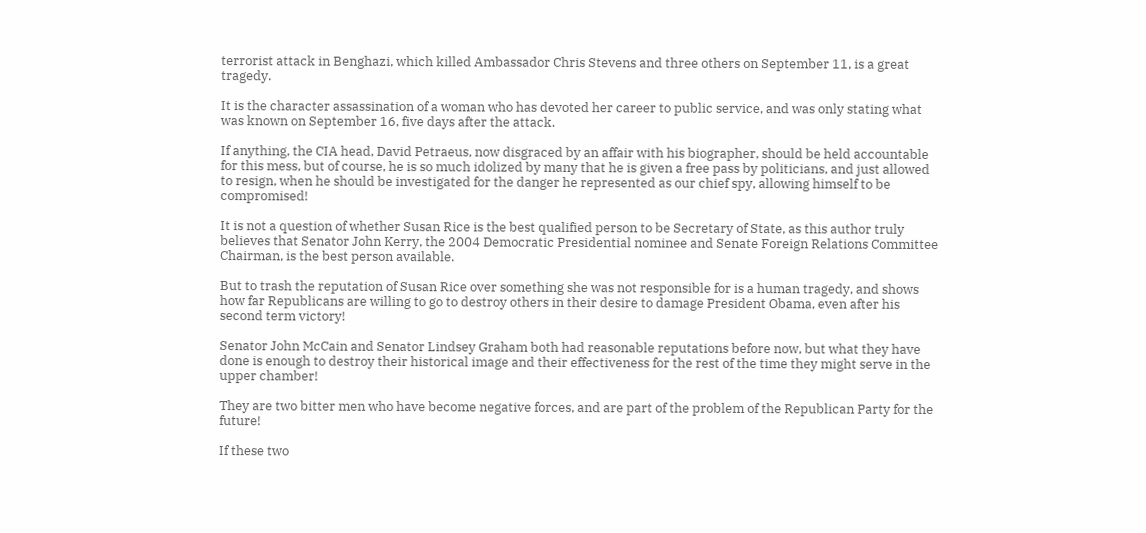terrorist attack in Benghazi, which killed Ambassador Chris Stevens and three others on September 11, is a great tragedy.

It is the character assassination of a woman who has devoted her career to public service, and was only stating what was known on September 16, five days after the attack.

If anything, the CIA head, David Petraeus, now disgraced by an affair with his biographer, should be held accountable for this mess, but of course, he is so much idolized by many that he is given a free pass by politicians, and just allowed to resign, when he should be investigated for the danger he represented as our chief spy, allowing himself to be compromised!

It is not a question of whether Susan Rice is the best qualified person to be Secretary of State, as this author truly believes that Senator John Kerry, the 2004 Democratic Presidential nominee and Senate Foreign Relations Committee Chairman, is the best person available.

But to trash the reputation of Susan Rice over something she was not responsible for is a human tragedy, and shows how far Republicans are willing to go to destroy others in their desire to damage President Obama, even after his second term victory!

Senator John McCain and Senator Lindsey Graham both had reasonable reputations before now, but what they have done is enough to destroy their historical image and their effectiveness for the rest of the time they might serve in the upper chamber!

They are two bitter men who have become negative forces, and are part of the problem of the Republican Party for the future!

If these two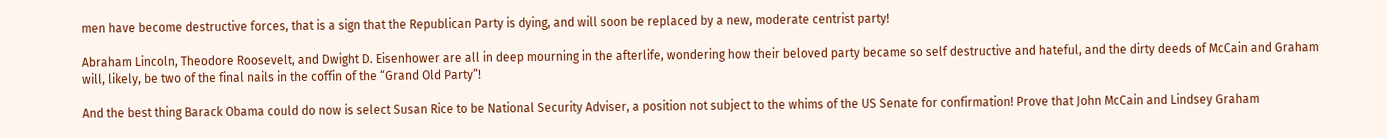men have become destructive forces, that is a sign that the Republican Party is dying, and will soon be replaced by a new, moderate centrist party!

Abraham Lincoln, Theodore Roosevelt, and Dwight D. Eisenhower are all in deep mourning in the afterlife, wondering how their beloved party became so self destructive and hateful, and the dirty deeds of McCain and Graham will, likely, be two of the final nails in the coffin of the “Grand Old Party”!

And the best thing Barack Obama could do now is select Susan Rice to be National Security Adviser, a position not subject to the whims of the US Senate for confirmation! Prove that John McCain and Lindsey Graham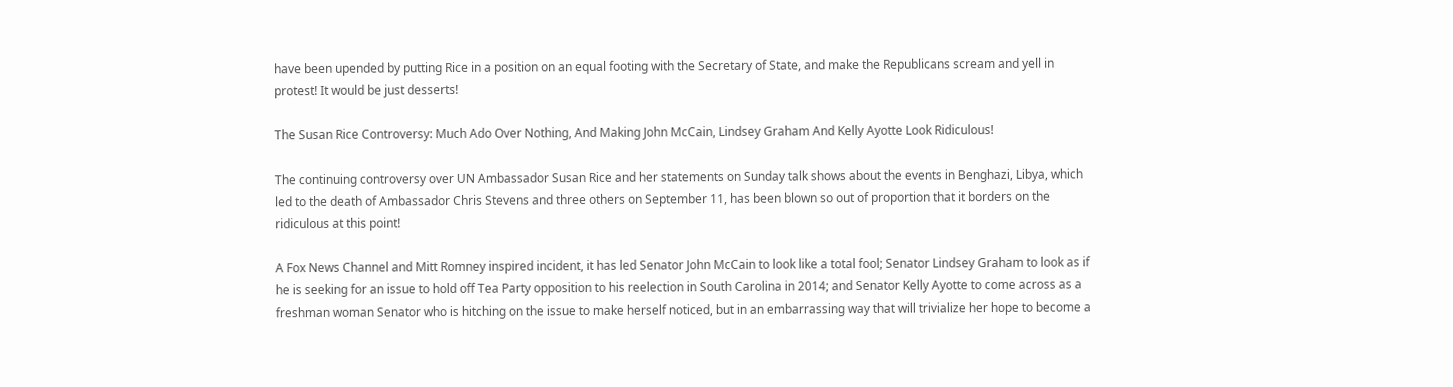have been upended by putting Rice in a position on an equal footing with the Secretary of State, and make the Republicans scream and yell in protest! It would be just desserts!

The Susan Rice Controversy: Much Ado Over Nothing, And Making John McCain, Lindsey Graham And Kelly Ayotte Look Ridiculous!

The continuing controversy over UN Ambassador Susan Rice and her statements on Sunday talk shows about the events in Benghazi, Libya, which led to the death of Ambassador Chris Stevens and three others on September 11, has been blown so out of proportion that it borders on the ridiculous at this point!

A Fox News Channel and Mitt Romney inspired incident, it has led Senator John McCain to look like a total fool; Senator Lindsey Graham to look as if he is seeking for an issue to hold off Tea Party opposition to his reelection in South Carolina in 2014; and Senator Kelly Ayotte to come across as a freshman woman Senator who is hitching on the issue to make herself noticed, but in an embarrassing way that will trivialize her hope to become a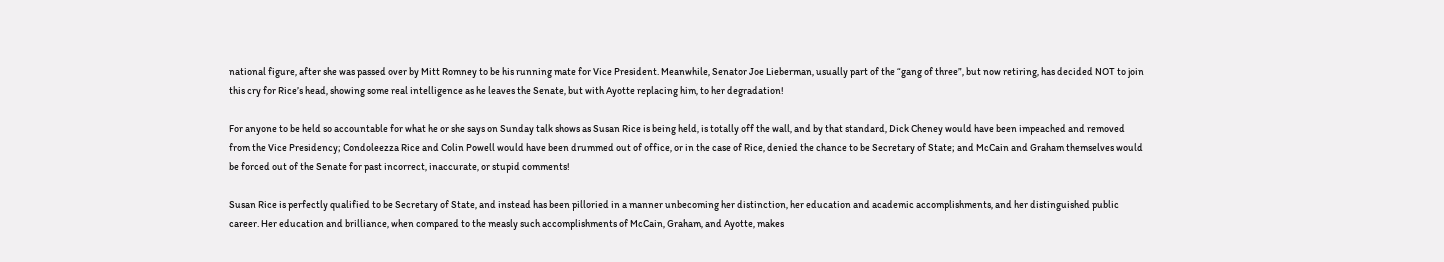national figure, after she was passed over by Mitt Romney to be his running mate for Vice President. Meanwhile, Senator Joe Lieberman, usually part of the “gang of three”, but now retiring, has decided NOT to join this cry for Rice’s head, showing some real intelligence as he leaves the Senate, but with Ayotte replacing him, to her degradation!

For anyone to be held so accountable for what he or she says on Sunday talk shows as Susan Rice is being held, is totally off the wall, and by that standard, Dick Cheney would have been impeached and removed from the Vice Presidency; Condoleezza Rice and Colin Powell would have been drummed out of office, or in the case of Rice, denied the chance to be Secretary of State; and McCain and Graham themselves would be forced out of the Senate for past incorrect, inaccurate, or stupid comments!

Susan Rice is perfectly qualified to be Secretary of State, and instead has been pilloried in a manner unbecoming her distinction, her education and academic accomplishments, and her distinguished public career. Her education and brilliance, when compared to the measly such accomplishments of McCain, Graham, and Ayotte, makes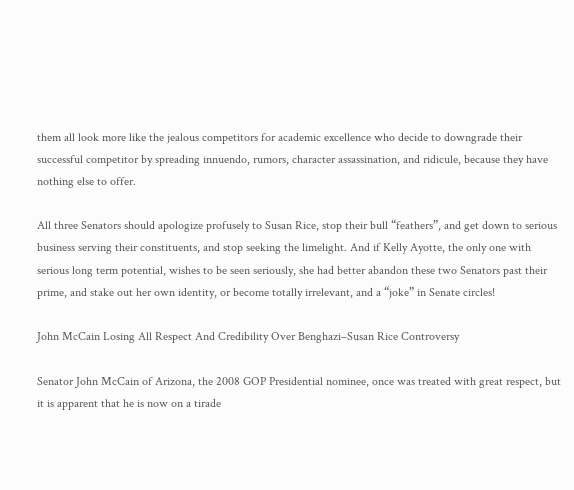them all look more like the jealous competitors for academic excellence who decide to downgrade their successful competitor by spreading innuendo, rumors, character assassination, and ridicule, because they have nothing else to offer.

All three Senators should apologize profusely to Susan Rice, stop their bull “feathers”, and get down to serious business serving their constituents, and stop seeking the limelight. And if Kelly Ayotte, the only one with serious long term potential, wishes to be seen seriously, she had better abandon these two Senators past their prime, and stake out her own identity, or become totally irrelevant, and a “joke” in Senate circles!

John McCain Losing All Respect And Credibility Over Benghazi–Susan Rice Controversy

Senator John McCain of Arizona, the 2008 GOP Presidential nominee, once was treated with great respect, but it is apparent that he is now on a tirade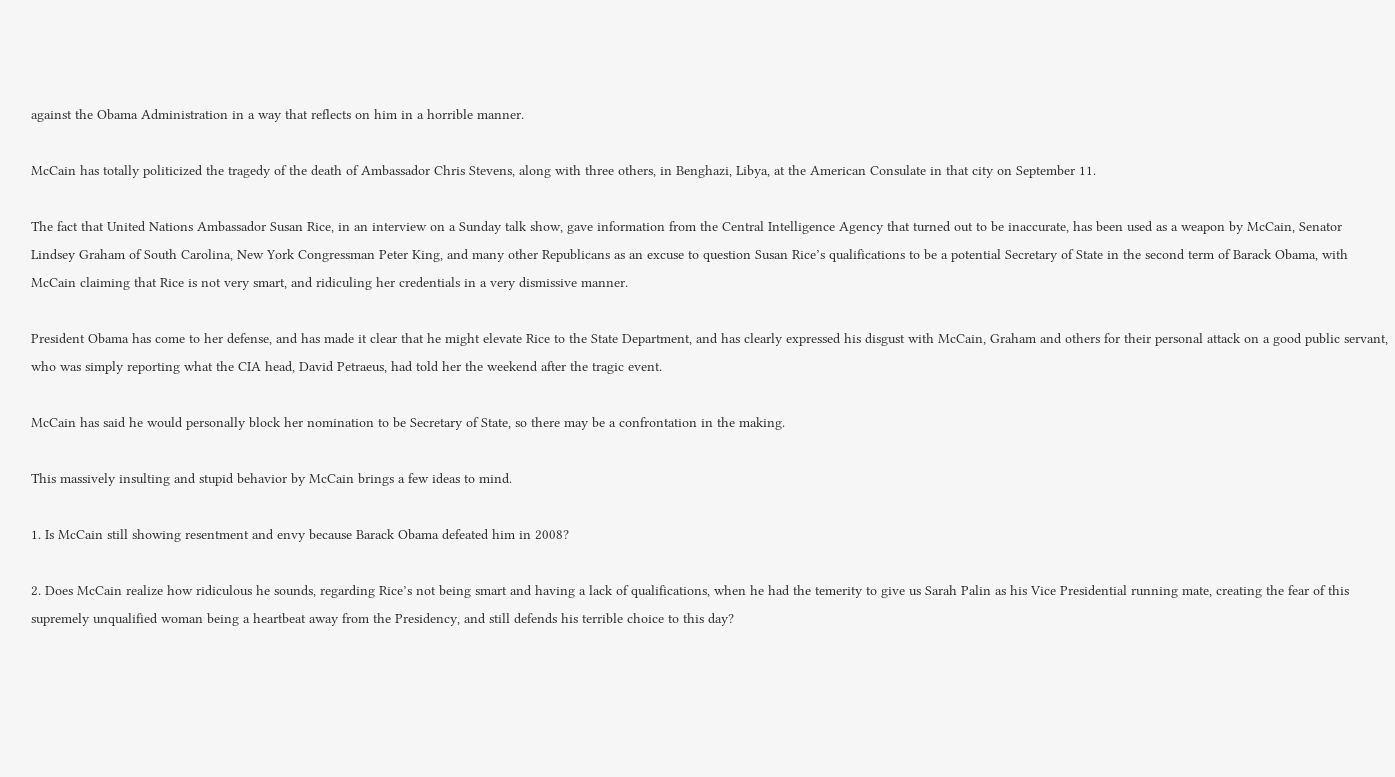against the Obama Administration in a way that reflects on him in a horrible manner.

McCain has totally politicized the tragedy of the death of Ambassador Chris Stevens, along with three others, in Benghazi, Libya, at the American Consulate in that city on September 11.

The fact that United Nations Ambassador Susan Rice, in an interview on a Sunday talk show, gave information from the Central Intelligence Agency that turned out to be inaccurate, has been used as a weapon by McCain, Senator Lindsey Graham of South Carolina, New York Congressman Peter King, and many other Republicans as an excuse to question Susan Rice’s qualifications to be a potential Secretary of State in the second term of Barack Obama, with McCain claiming that Rice is not very smart, and ridiculing her credentials in a very dismissive manner.

President Obama has come to her defense, and has made it clear that he might elevate Rice to the State Department, and has clearly expressed his disgust with McCain, Graham and others for their personal attack on a good public servant, who was simply reporting what the CIA head, David Petraeus, had told her the weekend after the tragic event.

McCain has said he would personally block her nomination to be Secretary of State, so there may be a confrontation in the making.

This massively insulting and stupid behavior by McCain brings a few ideas to mind.

1. Is McCain still showing resentment and envy because Barack Obama defeated him in 2008?

2. Does McCain realize how ridiculous he sounds, regarding Rice’s not being smart and having a lack of qualifications, when he had the temerity to give us Sarah Palin as his Vice Presidential running mate, creating the fear of this supremely unqualified woman being a heartbeat away from the Presidency, and still defends his terrible choice to this day?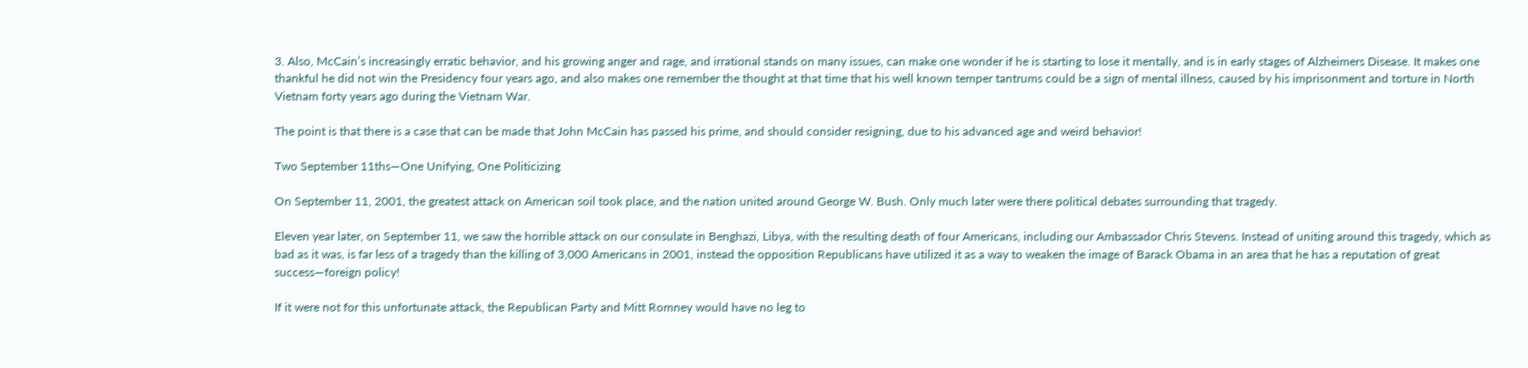3. Also, McCain’s increasingly erratic behavior, and his growing anger and rage, and irrational stands on many issues, can make one wonder if he is starting to lose it mentally, and is in early stages of Alzheimers Disease. It makes one thankful he did not win the Presidency four years ago, and also makes one remember the thought at that time that his well known temper tantrums could be a sign of mental illness, caused by his imprisonment and torture in North Vietnam forty years ago during the Vietnam War.

The point is that there is a case that can be made that John McCain has passed his prime, and should consider resigning, due to his advanced age and weird behavior!

Two September 11ths—One Unifying, One Politicizing

On September 11, 2001, the greatest attack on American soil took place, and the nation united around George W. Bush. Only much later were there political debates surrounding that tragedy.

Eleven year later, on September 11, we saw the horrible attack on our consulate in Benghazi, Libya, with the resulting death of four Americans, including our Ambassador Chris Stevens. Instead of uniting around this tragedy, which as bad as it was, is far less of a tragedy than the killing of 3,000 Americans in 2001, instead the opposition Republicans have utilized it as a way to weaken the image of Barack Obama in an area that he has a reputation of great success—foreign policy!

If it were not for this unfortunate attack, the Republican Party and Mitt Romney would have no leg to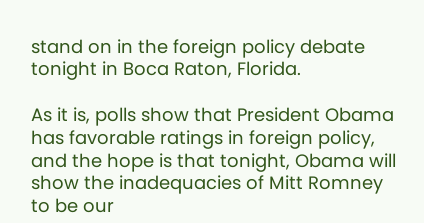stand on in the foreign policy debate tonight in Boca Raton, Florida.

As it is, polls show that President Obama has favorable ratings in foreign policy, and the hope is that tonight, Obama will show the inadequacies of Mitt Romney to be our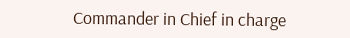Commander in Chief in charge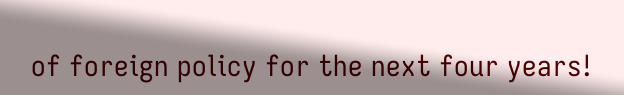of foreign policy for the next four years!